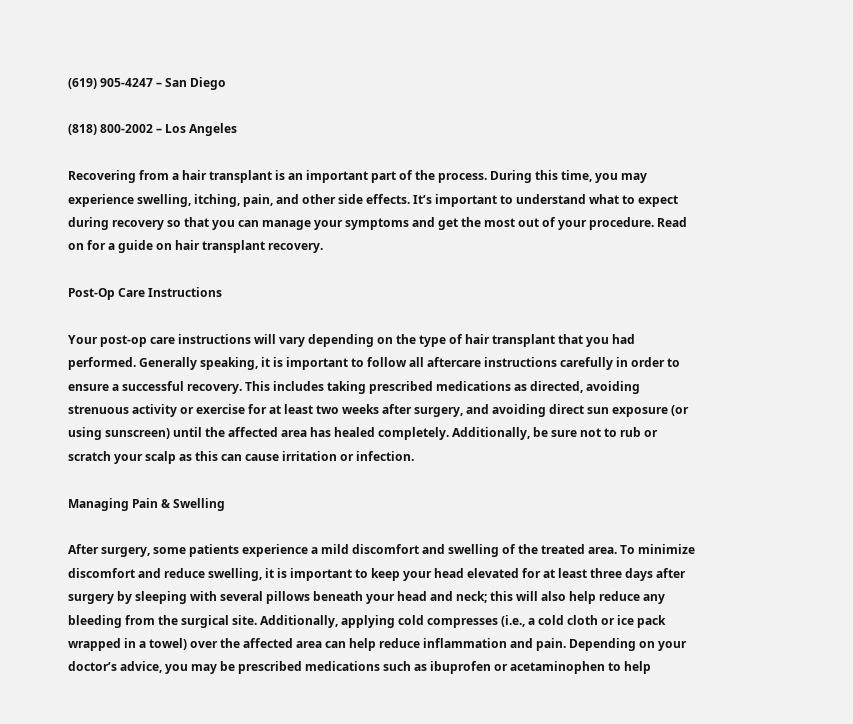(619) 905-4247 – San Diego

(818) 800-2002 – Los Angeles

Recovering from a hair transplant is an important part of the process. During this time, you may experience swelling, itching, pain, and other side effects. It’s important to understand what to expect during recovery so that you can manage your symptoms and get the most out of your procedure. Read on for a guide on hair transplant recovery.

Post-Op Care Instructions

Your post-op care instructions will vary depending on the type of hair transplant that you had performed. Generally speaking, it is important to follow all aftercare instructions carefully in order to ensure a successful recovery. This includes taking prescribed medications as directed, avoiding strenuous activity or exercise for at least two weeks after surgery, and avoiding direct sun exposure (or using sunscreen) until the affected area has healed completely. Additionally, be sure not to rub or scratch your scalp as this can cause irritation or infection.

Managing Pain & Swelling

After surgery, some patients experience a mild discomfort and swelling of the treated area. To minimize discomfort and reduce swelling, it is important to keep your head elevated for at least three days after surgery by sleeping with several pillows beneath your head and neck; this will also help reduce any bleeding from the surgical site. Additionally, applying cold compresses (i.e., a cold cloth or ice pack wrapped in a towel) over the affected area can help reduce inflammation and pain. Depending on your doctor’s advice, you may be prescribed medications such as ibuprofen or acetaminophen to help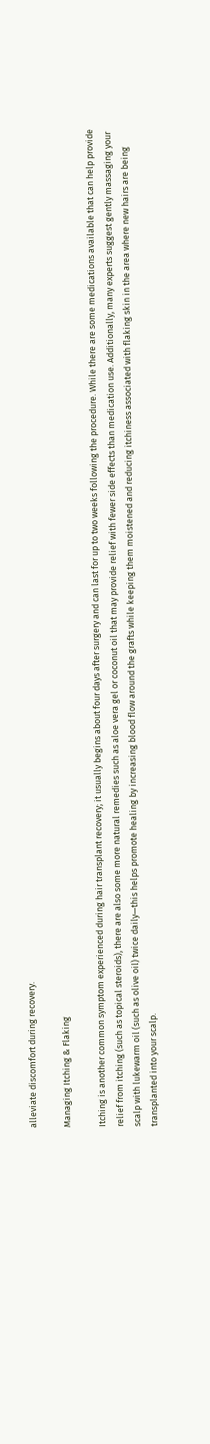alleviate discomfort during recovery.

Managing Itching & Flaking

Itching is another common symptom experienced during hair transplant recovery; it usually begins about four days after surgery and can last for up to two weeks following the procedure. While there are some medications available that can help provide relief from itching (such as topical steroids), there are also some more natural remedies such as aloe vera gel or coconut oil that may provide relief with fewer side effects than medication use. Additionally, many experts suggest gently massaging your scalp with lukewarm oil (such as olive oil) twice daily—this helps promote healing by increasing blood flow around the grafts while keeping them moistened and reducing itchiness associated with flaking skin in the area where new hairs are being transplanted into your scalp.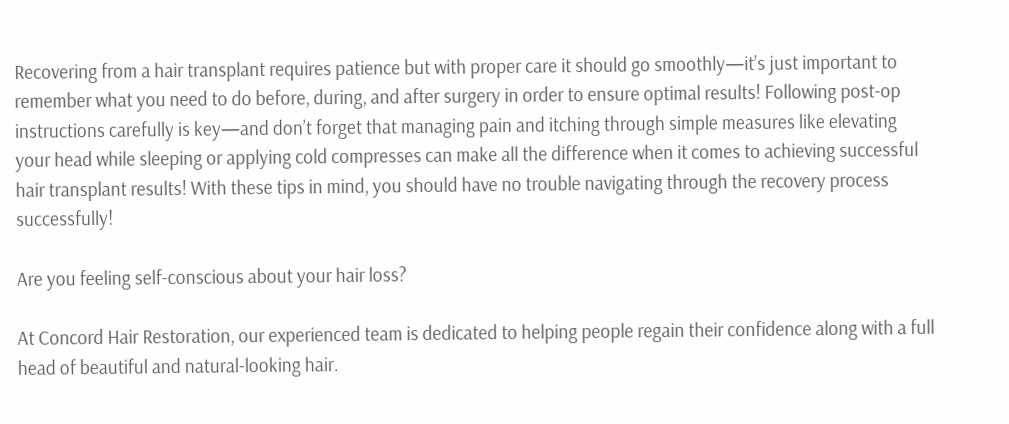Recovering from a hair transplant requires patience but with proper care it should go smoothly—it’s just important to remember what you need to do before, during, and after surgery in order to ensure optimal results! Following post-op instructions carefully is key—and don’t forget that managing pain and itching through simple measures like elevating your head while sleeping or applying cold compresses can make all the difference when it comes to achieving successful hair transplant results! With these tips in mind, you should have no trouble navigating through the recovery process successfully!

Are you feeling self-conscious about your hair loss?

At Concord Hair Restoration, our experienced team is dedicated to helping people regain their confidence along with a full head of beautiful and natural-looking hair.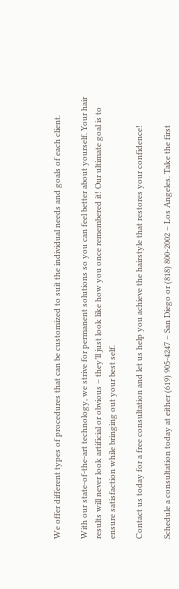We offer different types of procedures that can be customized to suit the individual needs and goals of each client.

With our state-of-the-art technology, we strive for permanent solutions so you can feel better about yourself. Your hair results will never look artificial or obvious – they’ll just look like how you once remembered it! Our ultimate goal is to ensure satisfaction while bringing out your best self.

Contact us today for a free consultation and let us help you achieve the hairstyle that restores your confidence!

Schedule a consultation today at either (619) 905-4247 – San Diego or (818) 800-2002 – Los Angeles. Take the first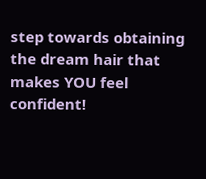step towards obtaining the dream hair that makes YOU feel confident!